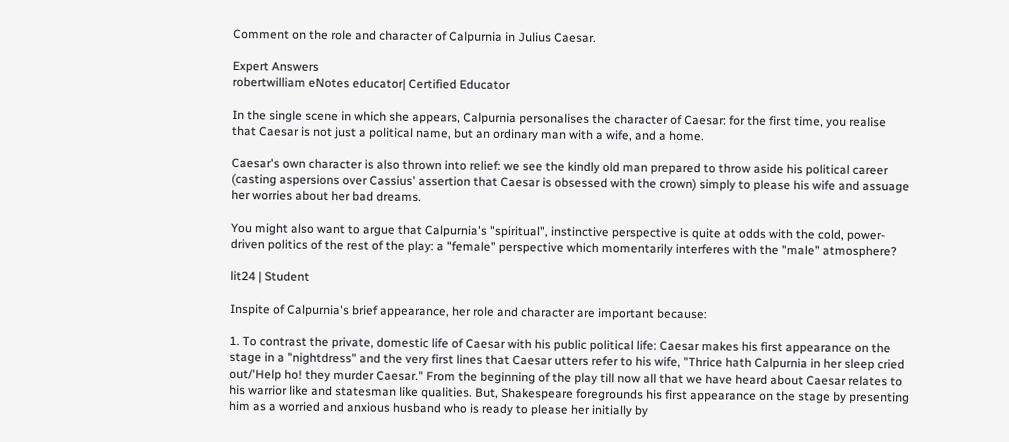Comment on the role and character of Calpurnia in Julius Caesar.

Expert Answers
robertwilliam eNotes educator| Certified Educator

In the single scene in which she appears, Calpurnia personalises the character of Caesar: for the first time, you realise that Caesar is not just a political name, but an ordinary man with a wife, and a home.

Caesar's own character is also thrown into relief: we see the kindly old man prepared to throw aside his political career (casting aspersions over Cassius' assertion that Caesar is obsessed with the crown) simply to please his wife and assuage her worries about her bad dreams.

You might also want to argue that Calpurnia's "spiritual", instinctive perspective is quite at odds with the cold, power-driven politics of the rest of the play: a "female" perspective which momentarily interferes with the "male" atmosphere?

lit24 | Student

Inspite of Calpurnia's brief appearance, her role and character are important because:

1. To contrast the private, domestic life of Caesar with his public political life: Caesar makes his first appearance on the stage in a "nightdress" and the very first lines that Caesar utters refer to his wife, "Thrice hath Calpurnia in her sleep cried out/'Help ho! they murder Caesar." From the beginning of the play till now all that we have heard about Caesar relates to his warrior like and statesman like qualities. But, Shakespeare foregrounds his first appearance on the stage by presenting him as a worried and anxious husband who is ready to please her initially by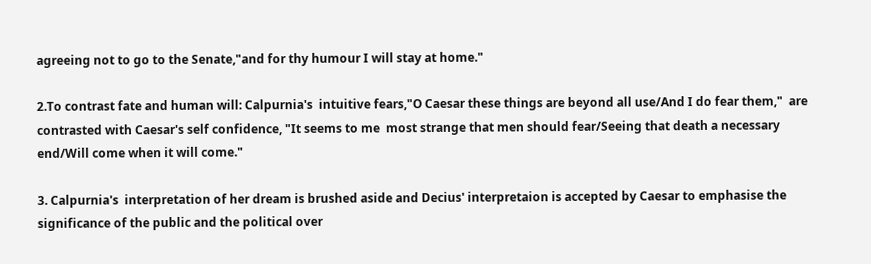agreeing not to go to the Senate,"and for thy humour I will stay at home."

2.To contrast fate and human will: Calpurnia's  intuitive fears,"O Caesar these things are beyond all use/And I do fear them,"  are contrasted with Caesar's self confidence, "It seems to me  most strange that men should fear/Seeing that death a necessary end/Will come when it will come."

3. Calpurnia's  interpretation of her dream is brushed aside and Decius' interpretaion is accepted by Caesar to emphasise the significance of the public and the political over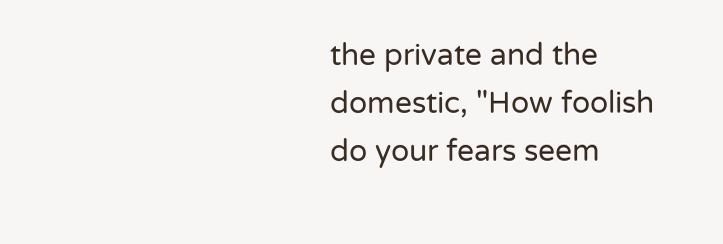the private and the domestic, "How foolish do your fears seem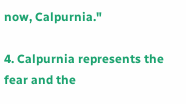now, Calpurnia."

4. Calpurnia represents the fear and the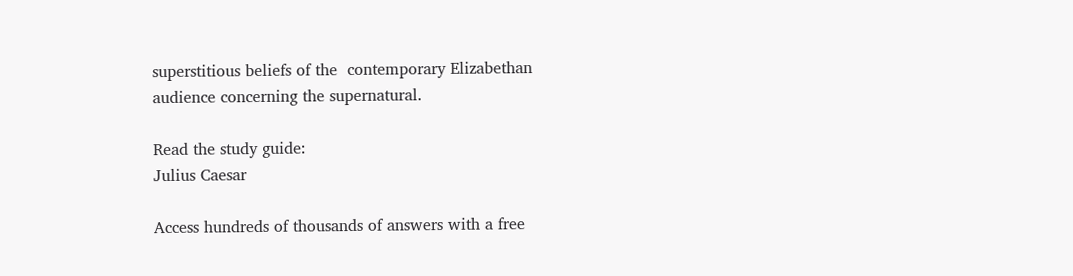superstitious beliefs of the  contemporary Elizabethan audience concerning the supernatural.

Read the study guide:
Julius Caesar

Access hundreds of thousands of answers with a free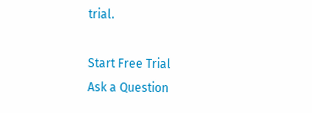trial.

Start Free Trial
Ask a Question